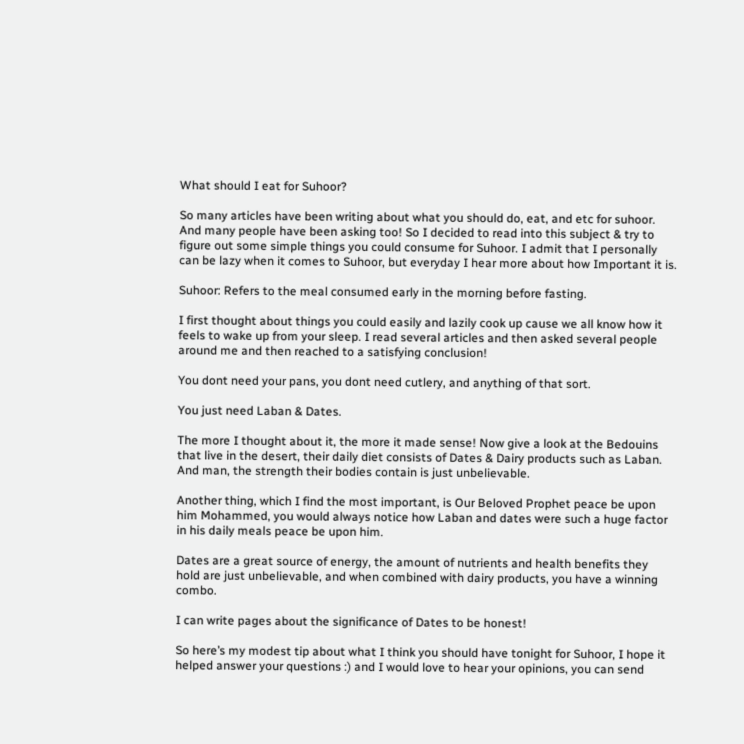What should I eat for Suhoor?

So many articles have been writing about what you should do, eat, and etc for suhoor. And many people have been asking too! So I decided to read into this subject & try to figure out some simple things you could consume for Suhoor. I admit that I personally can be lazy when it comes to Suhoor, but everyday I hear more about how Important it is.

Suhoor: Refers to the meal consumed early in the morning before fasting.

I first thought about things you could easily and lazily cook up cause we all know how it feels to wake up from your sleep. I read several articles and then asked several people around me and then reached to a satisfying conclusion!

You dont need your pans, you dont need cutlery, and anything of that sort.

You just need Laban & Dates.

The more I thought about it, the more it made sense! Now give a look at the Bedouins that live in the desert, their daily diet consists of Dates & Dairy products such as Laban. And man, the strength their bodies contain is just unbelievable.

Another thing, which I find the most important, is Our Beloved Prophet peace be upon him Mohammed, you would always notice how Laban and dates were such a huge factor in his daily meals peace be upon him.

Dates are a great source of energy, the amount of nutrients and health benefits they hold are just unbelievable, and when combined with dairy products, you have a winning combo.

I can write pages about the significance of Dates to be honest!

So here’s my modest tip about what I think you should have tonight for Suhoor, I hope it helped answer your questions :) and I would love to hear your opinions, you can send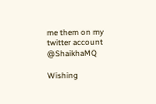me them on my twitter account @ShaikhaMQ

Wishing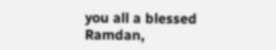you all a blessed Ramdan,